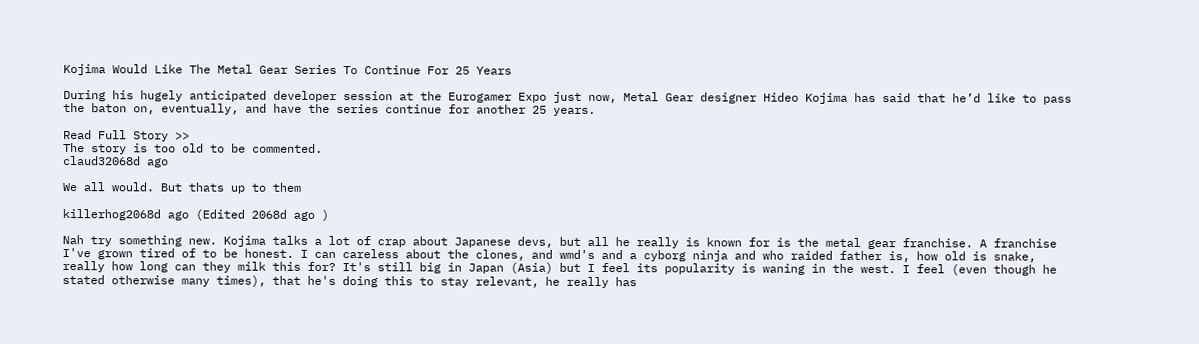Kojima Would Like The Metal Gear Series To Continue For 25 Years

During his hugely anticipated developer session at the Eurogamer Expo just now, Metal Gear designer Hideo Kojima has said that he’d like to pass the baton on, eventually, and have the series continue for another 25 years.

Read Full Story >>
The story is too old to be commented.
claud32068d ago

We all would. But thats up to them

killerhog2068d ago (Edited 2068d ago )

Nah try something new. Kojima talks a lot of crap about Japanese devs, but all he really is known for is the metal gear franchise. A franchise I've grown tired of to be honest. I can careless about the clones, and wmd's and a cyborg ninja and who raided father is, how old is snake, really how long can they milk this for? It's still big in Japan (Asia) but I feel its popularity is waning in the west. I feel (even though he stated otherwise many times), that he's doing this to stay relevant, he really has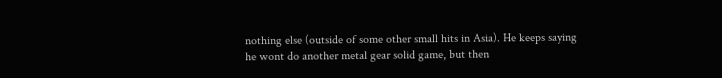nothing else (outside of some other small hits in Asia). He keeps saying he wont do another metal gear solid game, but then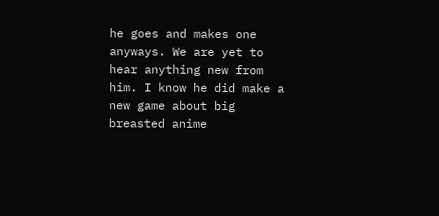he goes and makes one anyways. We are yet to hear anything new from him. I know he did make a new game about big breasted anime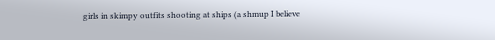girls in skimpy outfits shooting at ships (a shmup I believe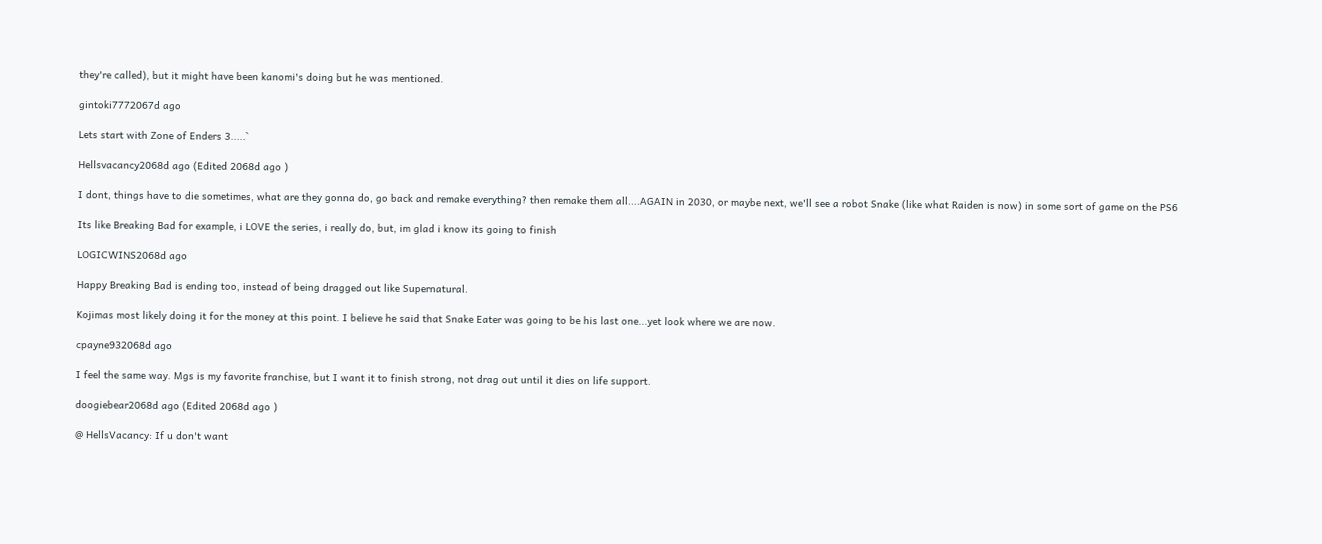they're called), but it might have been kanomi's doing but he was mentioned.

gintoki7772067d ago

Lets start with Zone of Enders 3.....`

Hellsvacancy2068d ago (Edited 2068d ago )

I dont, things have to die sometimes, what are they gonna do, go back and remake everything? then remake them all....AGAIN in 2030, or maybe next, we'll see a robot Snake (like what Raiden is now) in some sort of game on the PS6

Its like Breaking Bad for example, i LOVE the series, i really do, but, im glad i know its going to finish

LOGICWINS2068d ago

Happy Breaking Bad is ending too, instead of being dragged out like Supernatural.

Kojimas most likely doing it for the money at this point. I believe he said that Snake Eater was going to be his last one...yet look where we are now.

cpayne932068d ago

I feel the same way. Mgs is my favorite franchise, but I want it to finish strong, not drag out until it dies on life support.

doogiebear2068d ago (Edited 2068d ago )

@ HellsVacancy: If u don't want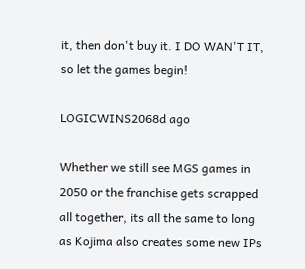it, then don't buy it. I DO WAN'T IT, so let the games begin!

LOGICWINS2068d ago

Whether we still see MGS games in 2050 or the franchise gets scrapped all together, its all the same to long as Kojima also creates some new IPs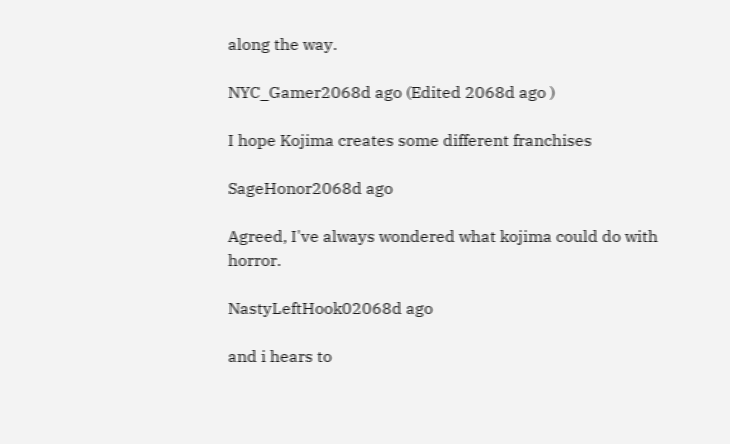along the way.

NYC_Gamer2068d ago (Edited 2068d ago )

I hope Kojima creates some different franchises

SageHonor2068d ago

Agreed, I've always wondered what kojima could do with horror.

NastyLeftHook02068d ago

and i hears to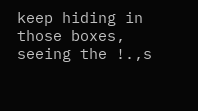keep hiding in those boxes, seeing the !.,s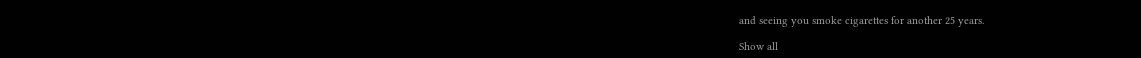and seeing you smoke cigarettes for another 25 years.

Show all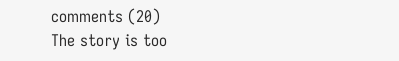comments (20)
The story is too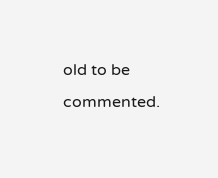old to be commented.